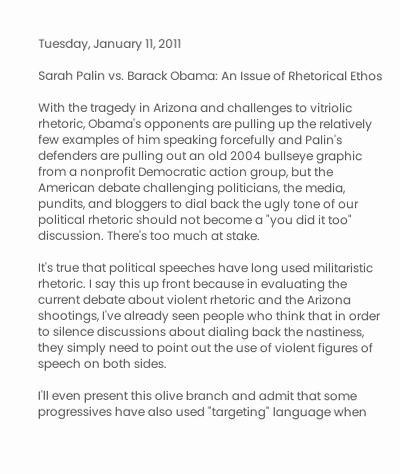Tuesday, January 11, 2011

Sarah Palin vs. Barack Obama: An Issue of Rhetorical Ethos

With the tragedy in Arizona and challenges to vitriolic rhetoric, Obama's opponents are pulling up the relatively few examples of him speaking forcefully and Palin's defenders are pulling out an old 2004 bullseye graphic from a nonprofit Democratic action group, but the American debate challenging politicians, the media, pundits, and bloggers to dial back the ugly tone of our political rhetoric should not become a "you did it too" discussion. There's too much at stake.

It's true that political speeches have long used militaristic rhetoric. I say this up front because in evaluating the current debate about violent rhetoric and the Arizona shootings, I've already seen people who think that in order to silence discussions about dialing back the nastiness, they simply need to point out the use of violent figures of speech on both sides.

I'll even present this olive branch and admit that some progressives have also used "targeting" language when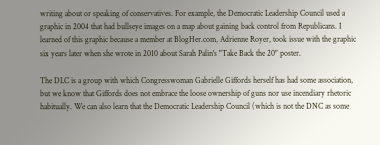writing about or speaking of conservatives. For example, the Democratic Leadership Council used a graphic in 2004 that had bullseye images on a map about gaining back control from Republicans. I learned of this graphic because a member at BlogHer.com, Adrienne Royer, took issue with the graphic six years later when she wrote in 2010 about Sarah Palin's "Take Back the 20" poster.

The DLC is a group with which Congresswoman Gabrielle Giffords herself has had some association, but we know that Giffords does not embrace the loose ownership of guns nor use incendiary rhetoric habitually. We can also learn that the Democratic Leadership Council (which is not the DNC as some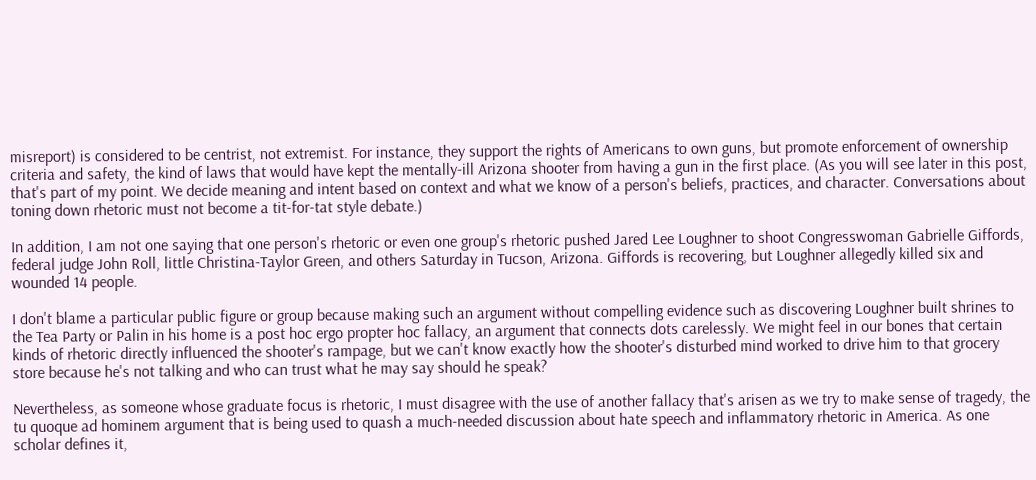misreport) is considered to be centrist, not extremist. For instance, they support the rights of Americans to own guns, but promote enforcement of ownership criteria and safety, the kind of laws that would have kept the mentally-ill Arizona shooter from having a gun in the first place. (As you will see later in this post, that's part of my point. We decide meaning and intent based on context and what we know of a person's beliefs, practices, and character. Conversations about toning down rhetoric must not become a tit-for-tat style debate.)

In addition, I am not one saying that one person's rhetoric or even one group's rhetoric pushed Jared Lee Loughner to shoot Congresswoman Gabrielle Giffords, federal judge John Roll, little Christina-Taylor Green, and others Saturday in Tucson, Arizona. Giffords is recovering, but Loughner allegedly killed six and wounded 14 people.

I don't blame a particular public figure or group because making such an argument without compelling evidence such as discovering Loughner built shrines to the Tea Party or Palin in his home is a post hoc ergo propter hoc fallacy, an argument that connects dots carelessly. We might feel in our bones that certain kinds of rhetoric directly influenced the shooter's rampage, but we can't know exactly how the shooter's disturbed mind worked to drive him to that grocery store because he's not talking and who can trust what he may say should he speak?

Nevertheless, as someone whose graduate focus is rhetoric, I must disagree with the use of another fallacy that's arisen as we try to make sense of tragedy, the tu quoque ad hominem argument that is being used to quash a much-needed discussion about hate speech and inflammatory rhetoric in America. As one scholar defines it,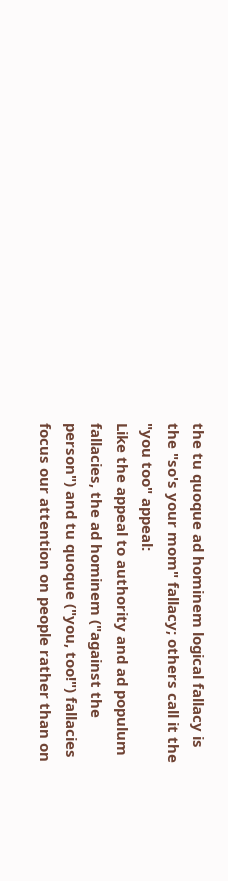the tu quoque ad hominem logical fallacy is the "so's your mom" fallacy; others call it the "you too" appeal:
Like the appeal to authority and ad populum fallacies, the ad hominem ("against the person") and tu quoque ("you, too!") fallacies focus our attention on people rather than on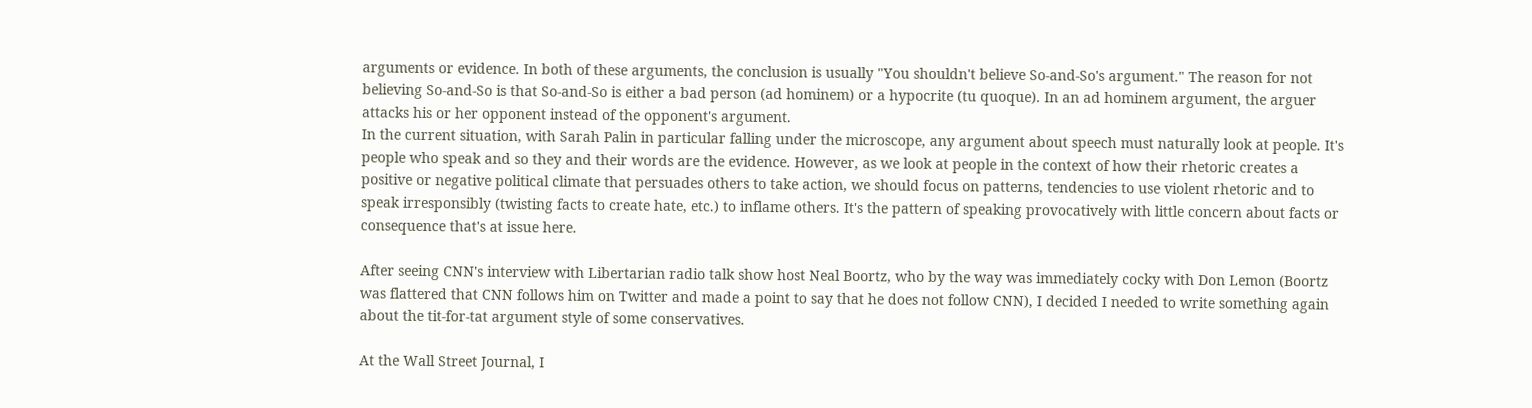arguments or evidence. In both of these arguments, the conclusion is usually "You shouldn't believe So-and-So's argument." The reason for not believing So-and-So is that So-and-So is either a bad person (ad hominem) or a hypocrite (tu quoque). In an ad hominem argument, the arguer attacks his or her opponent instead of the opponent's argument.
In the current situation, with Sarah Palin in particular falling under the microscope, any argument about speech must naturally look at people. It's people who speak and so they and their words are the evidence. However, as we look at people in the context of how their rhetoric creates a positive or negative political climate that persuades others to take action, we should focus on patterns, tendencies to use violent rhetoric and to speak irresponsibly (twisting facts to create hate, etc.) to inflame others. It's the pattern of speaking provocatively with little concern about facts or consequence that's at issue here.

After seeing CNN's interview with Libertarian radio talk show host Neal Boortz, who by the way was immediately cocky with Don Lemon (Boortz was flattered that CNN follows him on Twitter and made a point to say that he does not follow CNN), I decided I needed to write something again about the tit-for-tat argument style of some conservatives.

At the Wall Street Journal, I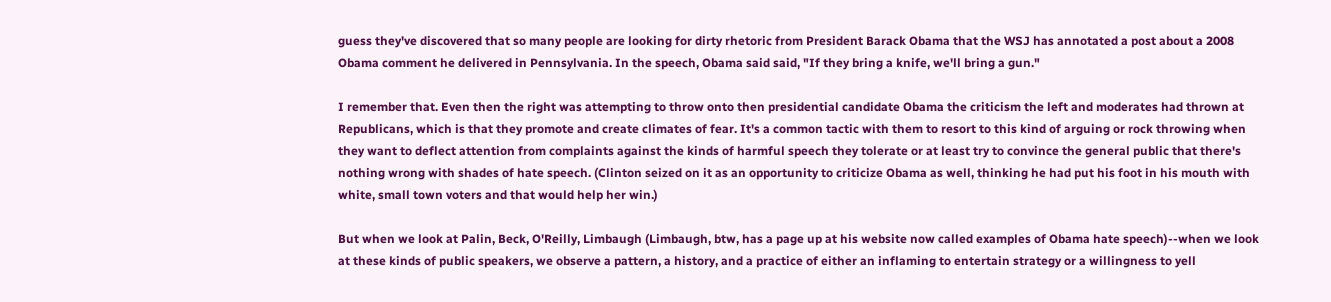guess they've discovered that so many people are looking for dirty rhetoric from President Barack Obama that the WSJ has annotated a post about a 2008 Obama comment he delivered in Pennsylvania. In the speech, Obama said said, "If they bring a knife, we'll bring a gun."

I remember that. Even then the right was attempting to throw onto then presidential candidate Obama the criticism the left and moderates had thrown at Republicans, which is that they promote and create climates of fear. It's a common tactic with them to resort to this kind of arguing or rock throwing when they want to deflect attention from complaints against the kinds of harmful speech they tolerate or at least try to convince the general public that there's nothing wrong with shades of hate speech. (Clinton seized on it as an opportunity to criticize Obama as well, thinking he had put his foot in his mouth with white, small town voters and that would help her win.)

But when we look at Palin, Beck, O'Reilly, Limbaugh (Limbaugh, btw, has a page up at his website now called examples of Obama hate speech)--when we look at these kinds of public speakers, we observe a pattern, a history, and a practice of either an inflaming to entertain strategy or a willingness to yell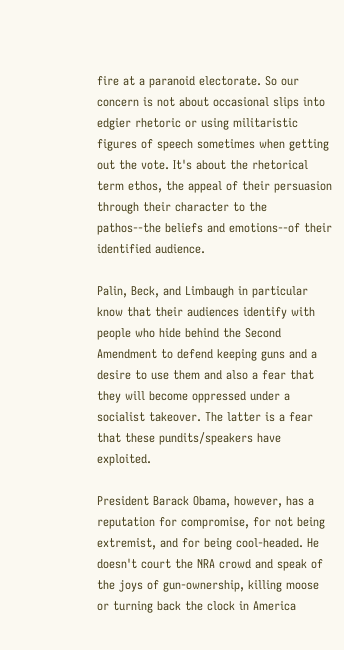fire at a paranoid electorate. So our concern is not about occasional slips into edgier rhetoric or using militaristic figures of speech sometimes when getting out the vote. It's about the rhetorical term ethos, the appeal of their persuasion through their character to the pathos--the beliefs and emotions--of their identified audience.

Palin, Beck, and Limbaugh in particular know that their audiences identify with people who hide behind the Second Amendment to defend keeping guns and a desire to use them and also a fear that they will become oppressed under a socialist takeover. The latter is a fear that these pundits/speakers have exploited.

President Barack Obama, however, has a reputation for compromise, for not being extremist, and for being cool-headed. He doesn't court the NRA crowd and speak of the joys of gun-ownership, killing moose or turning back the clock in America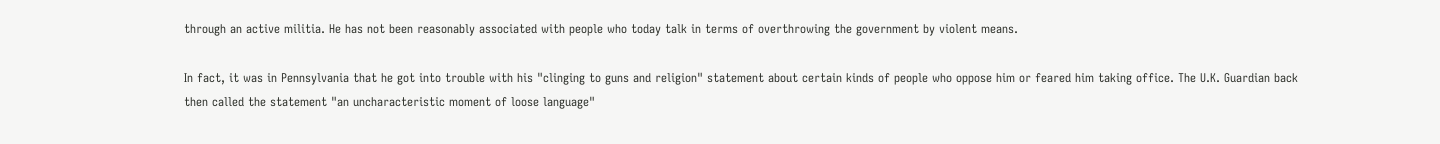through an active militia. He has not been reasonably associated with people who today talk in terms of overthrowing the government by violent means.

In fact, it was in Pennsylvania that he got into trouble with his "clinging to guns and religion" statement about certain kinds of people who oppose him or feared him taking office. The U.K. Guardian back then called the statement "an uncharacteristic moment of loose language"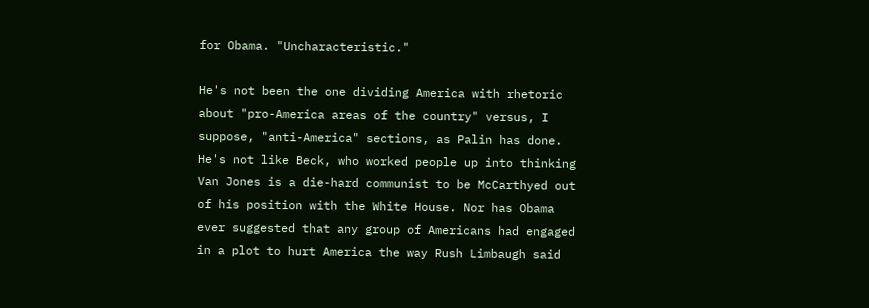for Obama. "Uncharacteristic."

He's not been the one dividing America with rhetoric about "pro-America areas of the country" versus, I suppose, "anti-America" sections, as Palin has done. He's not like Beck, who worked people up into thinking Van Jones is a die-hard communist to be McCarthyed out of his position with the White House. Nor has Obama ever suggested that any group of Americans had engaged in a plot to hurt America the way Rush Limbaugh said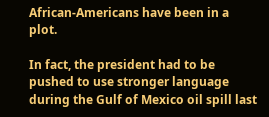African-Americans have been in a plot.

In fact, the president had to be pushed to use stronger language during the Gulf of Mexico oil spill last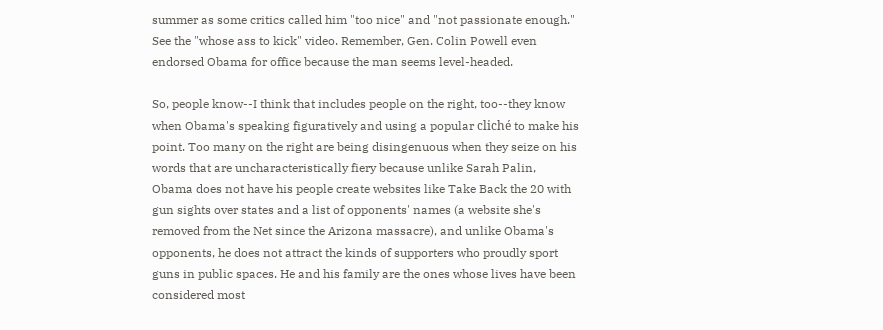summer as some critics called him "too nice" and "not passionate enough." See the "whose ass to kick" video. Remember, Gen. Colin Powell even endorsed Obama for office because the man seems level-headed.

So, people know--I think that includes people on the right, too--they know when Obama's speaking figuratively and using a popular cliché to make his point. Too many on the right are being disingenuous when they seize on his words that are uncharacteristically fiery because unlike Sarah Palin, Obama does not have his people create websites like Take Back the 20 with gun sights over states and a list of opponents' names (a website she's removed from the Net since the Arizona massacre), and unlike Obama's opponents, he does not attract the kinds of supporters who proudly sport guns in public spaces. He and his family are the ones whose lives have been considered most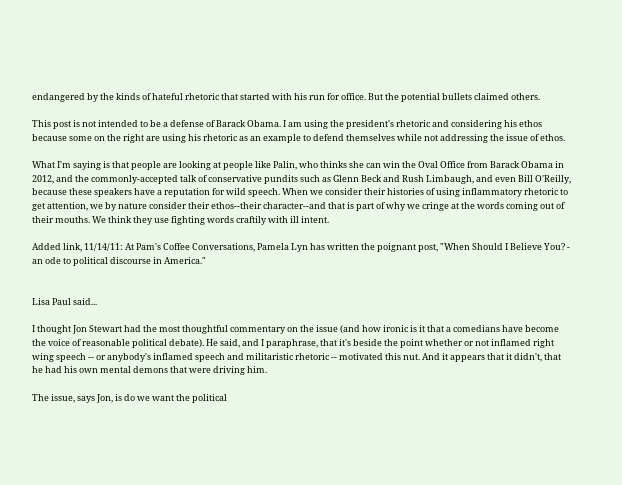endangered by the kinds of hateful rhetoric that started with his run for office. But the potential bullets claimed others.

This post is not intended to be a defense of Barack Obama. I am using the president's rhetoric and considering his ethos because some on the right are using his rhetoric as an example to defend themselves while not addressing the issue of ethos.

What I'm saying is that people are looking at people like Palin, who thinks she can win the Oval Office from Barack Obama in 2012, and the commonly-accepted talk of conservative pundits such as Glenn Beck and Rush Limbaugh, and even Bill O'Reilly, because these speakers have a reputation for wild speech. When we consider their histories of using inflammatory rhetoric to get attention, we by nature consider their ethos--their character--and that is part of why we cringe at the words coming out of their mouths. We think they use fighting words craftily with ill intent.

Added link, 11/14/11: At Pam's Coffee Conversations, Pamela Lyn has written the poignant post, "When Should I Believe You? - an ode to political discourse in America."


Lisa Paul said...

I thought Jon Stewart had the most thoughtful commentary on the issue (and how ironic is it that a comedians have become the voice of reasonable political debate). He said, and I paraphrase, that it's beside the point whether or not inflamed right wing speech -- or anybody's inflamed speech and militaristic rhetoric -- motivated this nut. And it appears that it didn't, that he had his own mental demons that were driving him.

The issue, says Jon, is do we want the political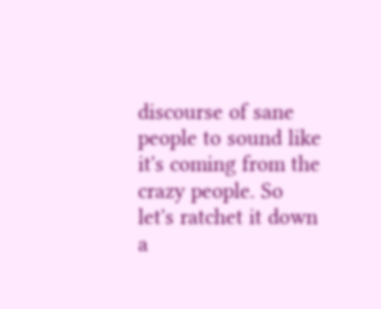discourse of sane people to sound like it's coming from the crazy people. So let's ratchet it down a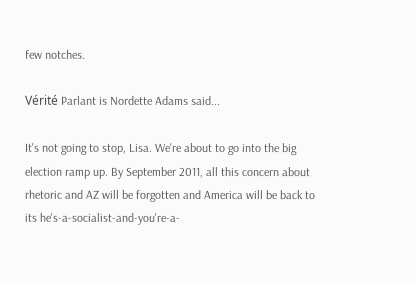few notches.

Vérité Parlant is Nordette Adams said...

It's not going to stop, Lisa. We're about to go into the big election ramp up. By September 2011, all this concern about rhetoric and AZ will be forgotten and America will be back to its he's-a-socialist-and-you're-a-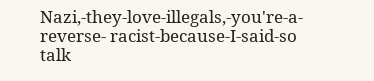Nazi,-they-love-illegals,-you're-a-reverse- racist-because-I-said-so talk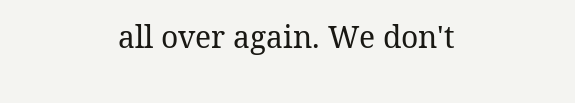all over again. We don't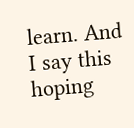learn. And I say this hoping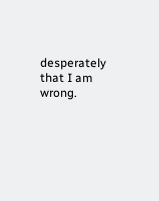desperately that I am wrong.